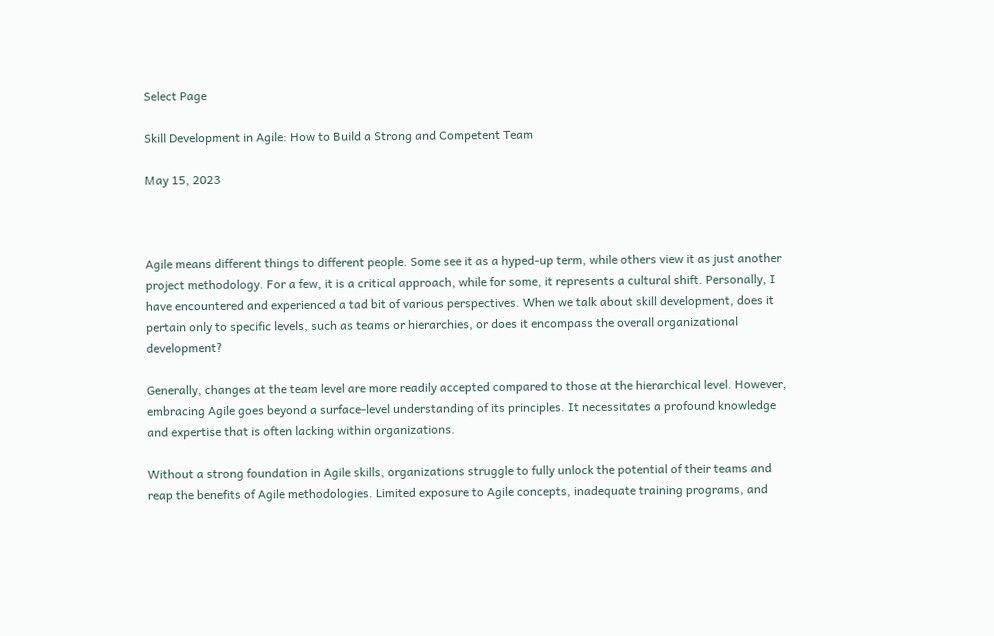Select Page

Skill Development in Agile: How to Build a Strong and Competent Team

May 15, 2023



Agile means different things to different people. Some see it as a hyped-up term, while others view it as just another project methodology. For a few, it is a critical approach, while for some, it represents a cultural shift. Personally, I have encountered and experienced a tad bit of various perspectives. When we talk about skill development, does it pertain only to specific levels, such as teams or hierarchies, or does it encompass the overall organizational development?

Generally, changes at the team level are more readily accepted compared to those at the hierarchical level. However, embracing Agile goes beyond a surface-level understanding of its principles. It necessitates a profound knowledge and expertise that is often lacking within organizations.

Without a strong foundation in Agile skills, organizations struggle to fully unlock the potential of their teams and reap the benefits of Agile methodologies. Limited exposure to Agile concepts, inadequate training programs, and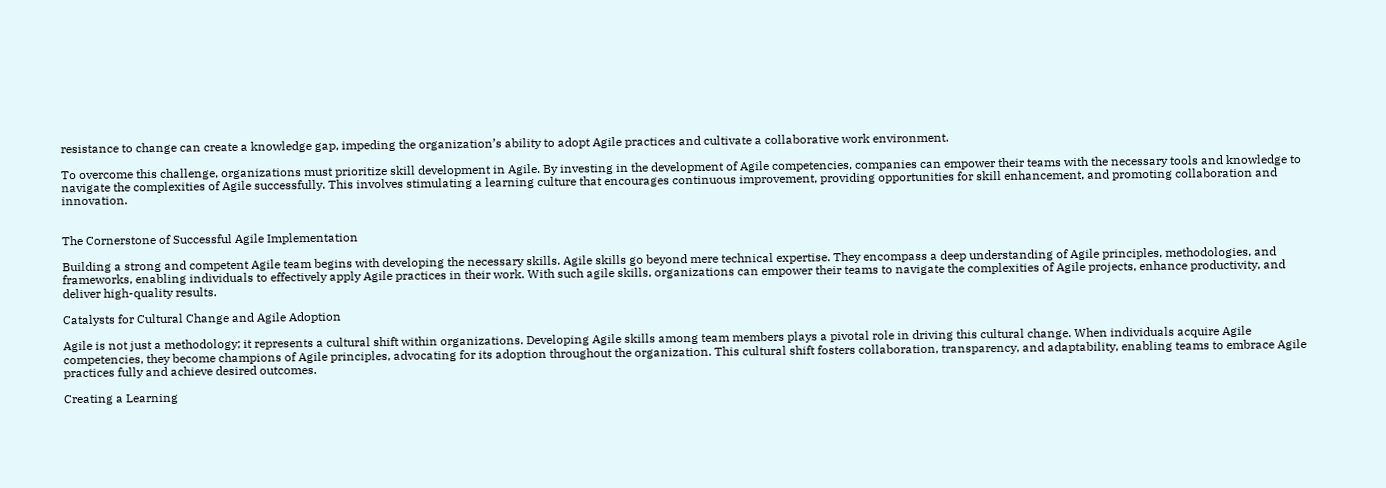resistance to change can create a knowledge gap, impeding the organization’s ability to adopt Agile practices and cultivate a collaborative work environment.

To overcome this challenge, organizations must prioritize skill development in Agile. By investing in the development of Agile competencies, companies can empower their teams with the necessary tools and knowledge to navigate the complexities of Agile successfully. This involves stimulating a learning culture that encourages continuous improvement, providing opportunities for skill enhancement, and promoting collaboration and innovation.


The Cornerstone of Successful Agile Implementation

Building a strong and competent Agile team begins with developing the necessary skills. Agile skills go beyond mere technical expertise. They encompass a deep understanding of Agile principles, methodologies, and frameworks, enabling individuals to effectively apply Agile practices in their work. With such agile skills, organizations can empower their teams to navigate the complexities of Agile projects, enhance productivity, and deliver high-quality results.

Catalysts for Cultural Change and Agile Adoption

Agile is not just a methodology; it represents a cultural shift within organizations. Developing Agile skills among team members plays a pivotal role in driving this cultural change. When individuals acquire Agile competencies, they become champions of Agile principles, advocating for its adoption throughout the organization. This cultural shift fosters collaboration, transparency, and adaptability, enabling teams to embrace Agile practices fully and achieve desired outcomes.

Creating a Learning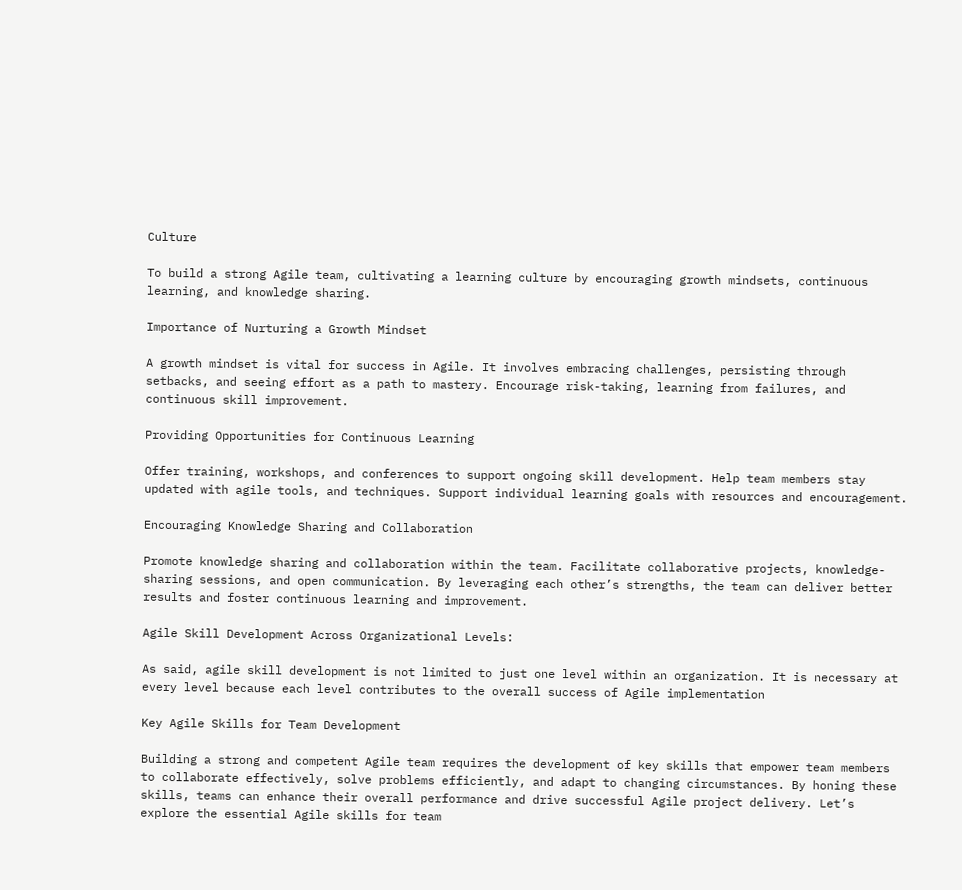Culture

To build a strong Agile team, cultivating a learning culture by encouraging growth mindsets, continuous learning, and knowledge sharing.

Importance of Nurturing a Growth Mindset

A growth mindset is vital for success in Agile. It involves embracing challenges, persisting through setbacks, and seeing effort as a path to mastery. Encourage risk-taking, learning from failures, and continuous skill improvement.

Providing Opportunities for Continuous Learning

Offer training, workshops, and conferences to support ongoing skill development. Help team members stay updated with agile tools, and techniques. Support individual learning goals with resources and encouragement.

Encouraging Knowledge Sharing and Collaboration

Promote knowledge sharing and collaboration within the team. Facilitate collaborative projects, knowledge-sharing sessions, and open communication. By leveraging each other’s strengths, the team can deliver better results and foster continuous learning and improvement.

Agile Skill Development Across Organizational Levels:

As said, agile skill development is not limited to just one level within an organization. It is necessary at every level because each level contributes to the overall success of Agile implementation

Key Agile Skills for Team Development

Building a strong and competent Agile team requires the development of key skills that empower team members to collaborate effectively, solve problems efficiently, and adapt to changing circumstances. By honing these skills, teams can enhance their overall performance and drive successful Agile project delivery. Let’s explore the essential Agile skills for team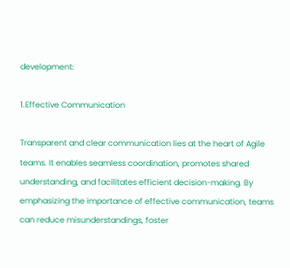development:

1.Effective Communication

Transparent and clear communication lies at the heart of Agile teams. It enables seamless coordination, promotes shared understanding, and facilitates efficient decision-making. By emphasizing the importance of effective communication, teams can reduce misunderstandings, foster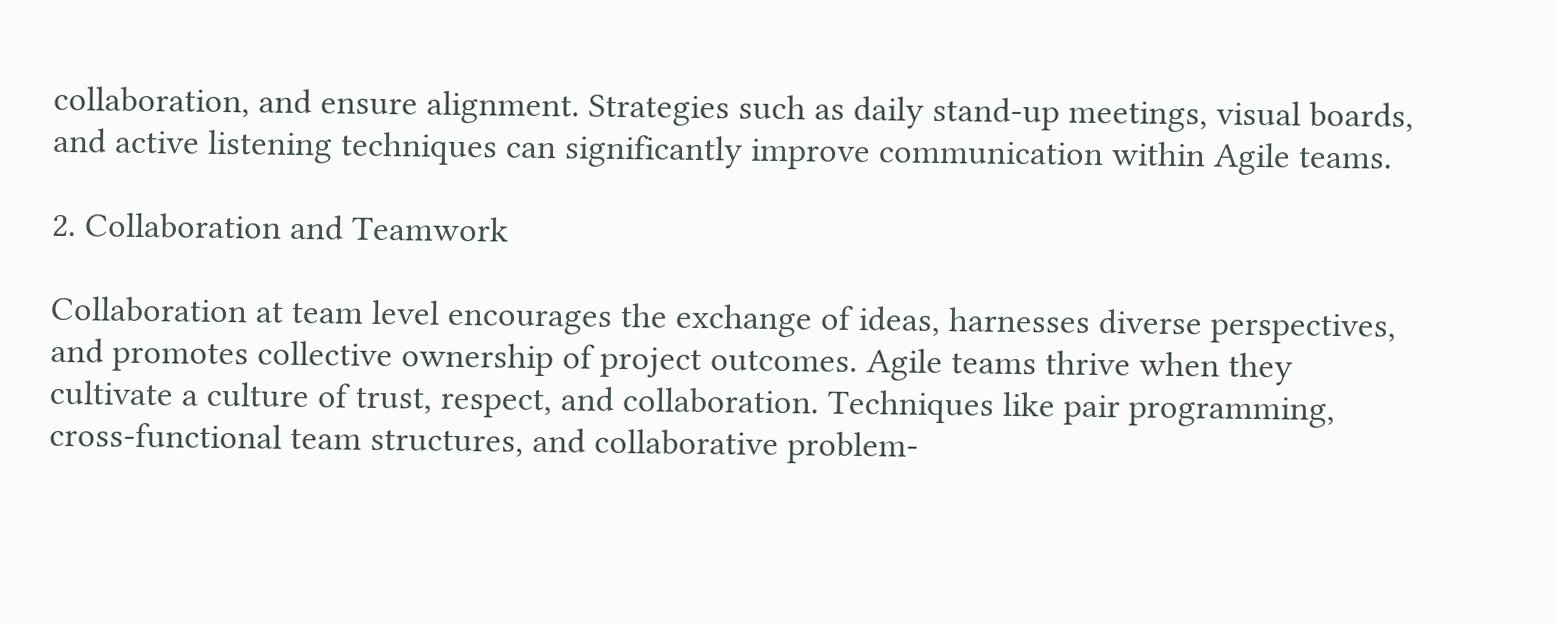collaboration, and ensure alignment. Strategies such as daily stand-up meetings, visual boards, and active listening techniques can significantly improve communication within Agile teams.

2. Collaboration and Teamwork

Collaboration at team level encourages the exchange of ideas, harnesses diverse perspectives, and promotes collective ownership of project outcomes. Agile teams thrive when they cultivate a culture of trust, respect, and collaboration. Techniques like pair programming, cross-functional team structures, and collaborative problem-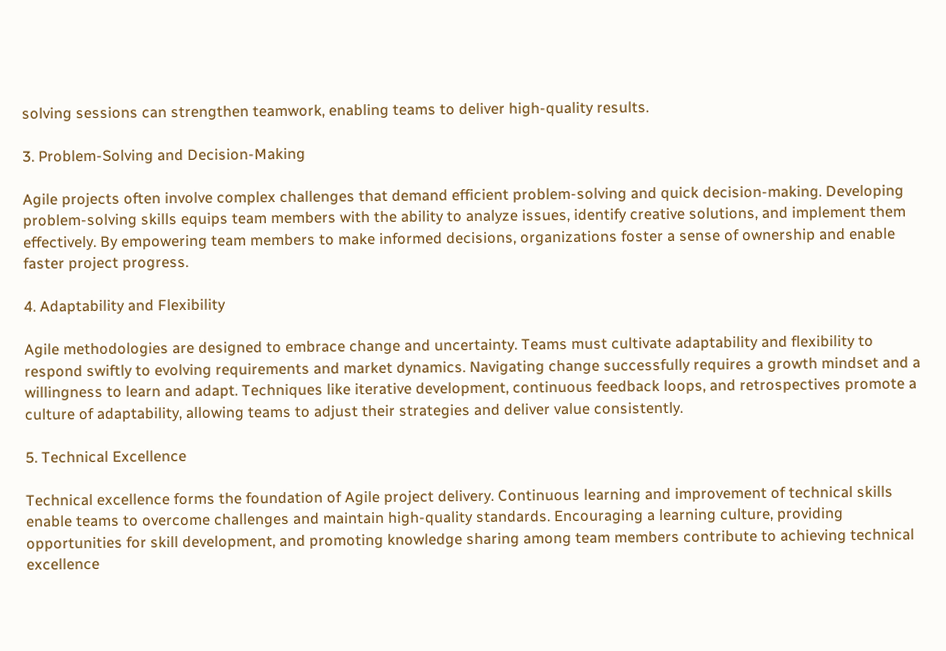solving sessions can strengthen teamwork, enabling teams to deliver high-quality results.

3. Problem-Solving and Decision-Making

Agile projects often involve complex challenges that demand efficient problem-solving and quick decision-making. Developing problem-solving skills equips team members with the ability to analyze issues, identify creative solutions, and implement them effectively. By empowering team members to make informed decisions, organizations foster a sense of ownership and enable faster project progress.

4. Adaptability and Flexibility

Agile methodologies are designed to embrace change and uncertainty. Teams must cultivate adaptability and flexibility to respond swiftly to evolving requirements and market dynamics. Navigating change successfully requires a growth mindset and a willingness to learn and adapt. Techniques like iterative development, continuous feedback loops, and retrospectives promote a culture of adaptability, allowing teams to adjust their strategies and deliver value consistently.

5. Technical Excellence

Technical excellence forms the foundation of Agile project delivery. Continuous learning and improvement of technical skills enable teams to overcome challenges and maintain high-quality standards. Encouraging a learning culture, providing opportunities for skill development, and promoting knowledge sharing among team members contribute to achieving technical excellence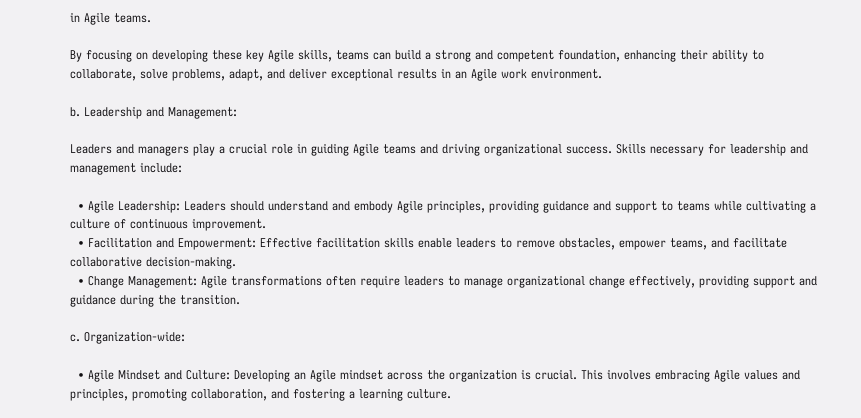in Agile teams.

By focusing on developing these key Agile skills, teams can build a strong and competent foundation, enhancing their ability to collaborate, solve problems, adapt, and deliver exceptional results in an Agile work environment.

b. Leadership and Management:

Leaders and managers play a crucial role in guiding Agile teams and driving organizational success. Skills necessary for leadership and management include:

  • Agile Leadership: Leaders should understand and embody Agile principles, providing guidance and support to teams while cultivating a culture of continuous improvement.
  • Facilitation and Empowerment: Effective facilitation skills enable leaders to remove obstacles, empower teams, and facilitate collaborative decision-making.
  • Change Management: Agile transformations often require leaders to manage organizational change effectively, providing support and guidance during the transition.

c. Organization-wide:

  • Agile Mindset and Culture: Developing an Agile mindset across the organization is crucial. This involves embracing Agile values and principles, promoting collaboration, and fostering a learning culture.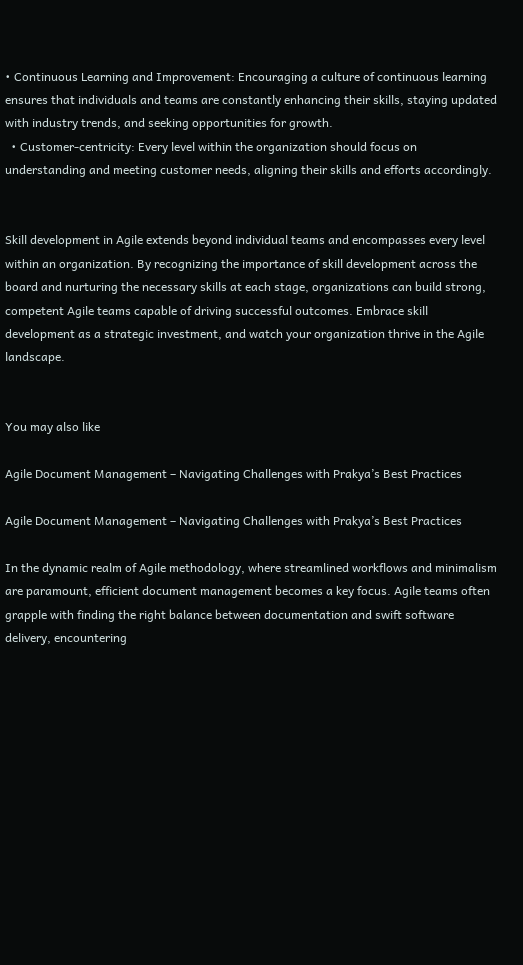• Continuous Learning and Improvement: Encouraging a culture of continuous learning ensures that individuals and teams are constantly enhancing their skills, staying updated with industry trends, and seeking opportunities for growth.
  • Customer-centricity: Every level within the organization should focus on understanding and meeting customer needs, aligning their skills and efforts accordingly.


Skill development in Agile extends beyond individual teams and encompasses every level within an organization. By recognizing the importance of skill development across the board and nurturing the necessary skills at each stage, organizations can build strong, competent Agile teams capable of driving successful outcomes. Embrace skill development as a strategic investment, and watch your organization thrive in the Agile landscape.


You may also like

Agile Document Management – Navigating Challenges with Prakya’s Best Practices

Agile Document Management – Navigating Challenges with Prakya’s Best Practices

In the dynamic realm of Agile methodology, where streamlined workflows and minimalism are paramount, efficient document management becomes a key focus. Agile teams often grapple with finding the right balance between documentation and swift software delivery, encountering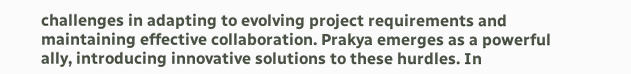challenges in adapting to evolving project requirements and maintaining effective collaboration. Prakya emerges as a powerful ally, introducing innovative solutions to these hurdles. In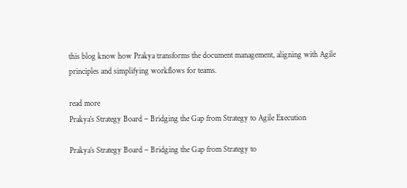this blog know how Prakya transforms the document management, aligning with Agile principles and simplifying workflows for teams.

read more
Prakya’s Strategy Board – Bridging the Gap from Strategy to Agile Execution

Prakya’s Strategy Board – Bridging the Gap from Strategy to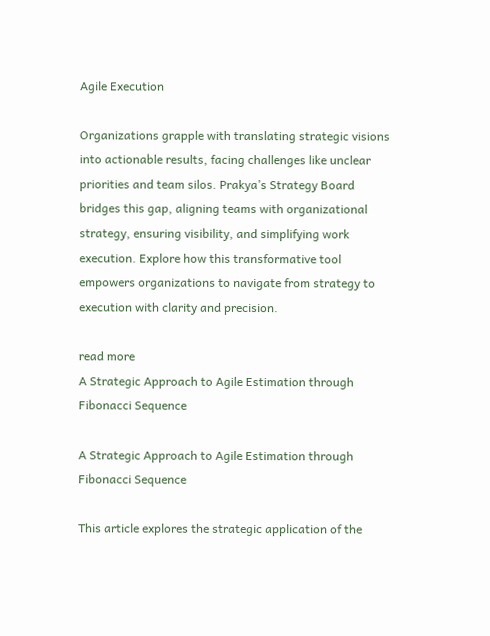Agile Execution

Organizations grapple with translating strategic visions into actionable results, facing challenges like unclear priorities and team silos. Prakya’s Strategy Board bridges this gap, aligning teams with organizational strategy, ensuring visibility, and simplifying work execution. Explore how this transformative tool empowers organizations to navigate from strategy to execution with clarity and precision.

read more
A Strategic Approach to Agile Estimation through Fibonacci Sequence

A Strategic Approach to Agile Estimation through Fibonacci Sequence

This article explores the strategic application of the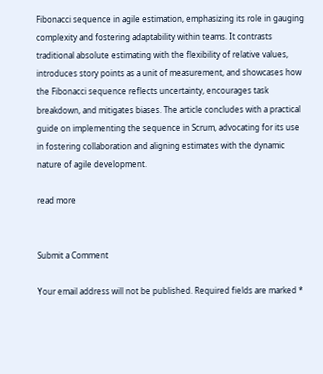Fibonacci sequence in agile estimation, emphasizing its role in gauging complexity and fostering adaptability within teams. It contrasts traditional absolute estimating with the flexibility of relative values, introduces story points as a unit of measurement, and showcases how the Fibonacci sequence reflects uncertainty, encourages task breakdown, and mitigates biases. The article concludes with a practical guide on implementing the sequence in Scrum, advocating for its use in fostering collaboration and aligning estimates with the dynamic nature of agile development.

read more


Submit a Comment

Your email address will not be published. Required fields are marked *